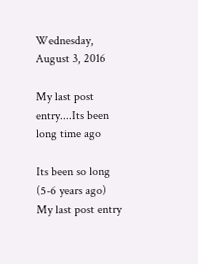Wednesday, August 3, 2016

My last post entry....Its been long time ago

Its been so long (5-6 years ago) My last post entry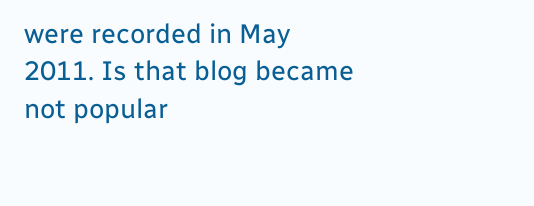were recorded in May 2011. Is that blog became not popular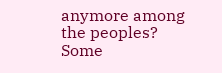anymore among the peoples? Some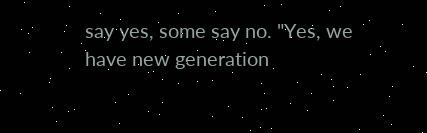say yes, some say no. "Yes, we have new generation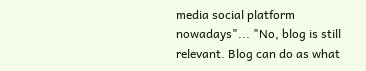media social platform nowadays"... "No, blog is still relevant. Blog can do as what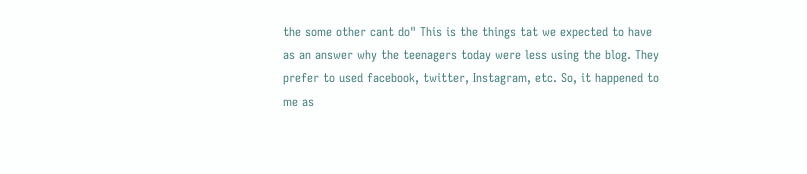the some other cant do" This is the things tat we expected to have as an answer why the teenagers today were less using the blog. They prefer to used facebook, twitter, Instagram, etc. So, it happened to me as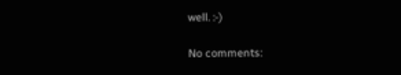well. :-)

No comments: